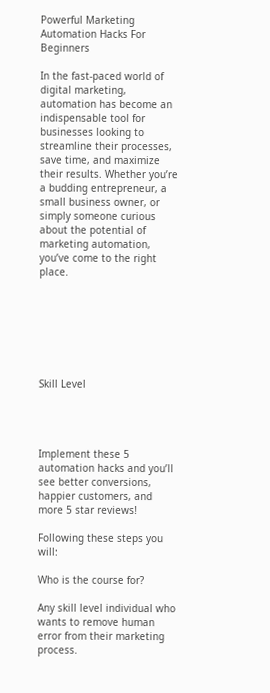Powerful Marketing Automation Hacks For Beginners

In the fast-paced world of digital marketing, automation has become an indispensable tool for businesses looking to streamline their processes, save time, and maximize their results. Whether you’re a budding entrepreneur, a small business owner, or simply someone curious about the potential of marketing automation, you’ve come to the right place.







Skill Level




Implement these 5 automation hacks and you’ll see better conversions, happier customers, and more 5 star reviews!

Following these steps you will:

Who is the course for?

Any skill level individual who wants to remove human error from their marketing process.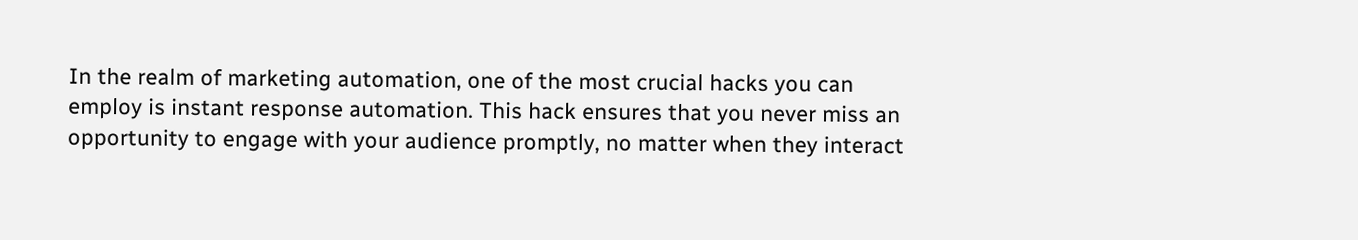In the realm of marketing automation, one of the most crucial hacks you can employ is instant response automation. This hack ensures that you never miss an opportunity to engage with your audience promptly, no matter when they interact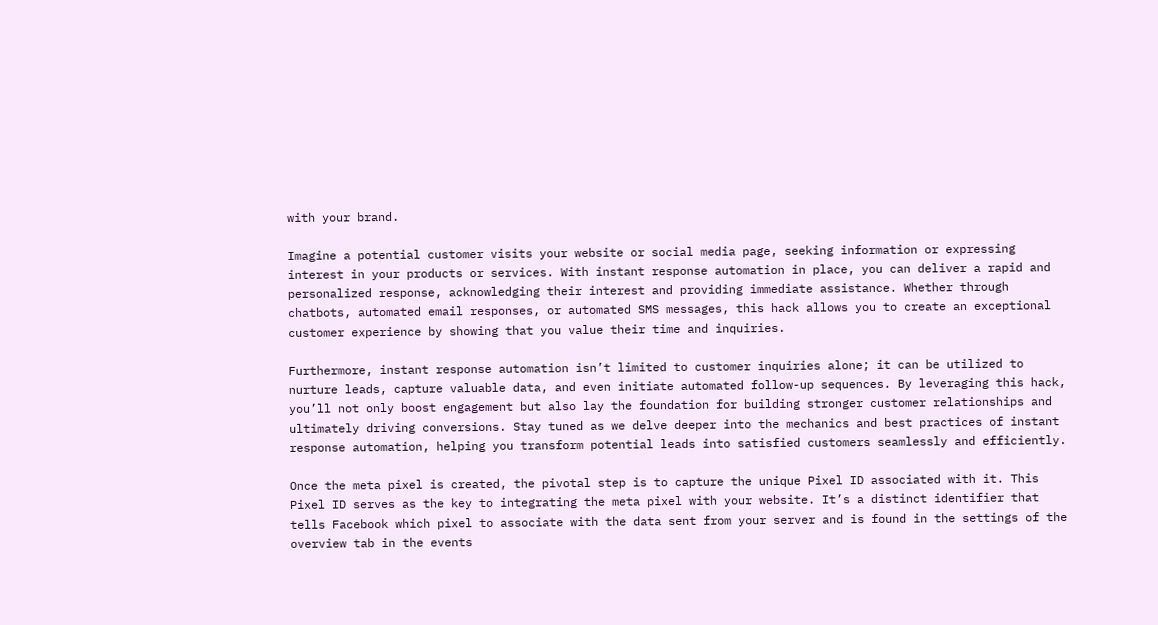with your brand.

Imagine a potential customer visits your website or social media page, seeking information or expressing interest in your products or services. With instant response automation in place, you can deliver a rapid and personalized response, acknowledging their interest and providing immediate assistance. Whether through chatbots, automated email responses, or automated SMS messages, this hack allows you to create an exceptional customer experience by showing that you value their time and inquiries.

Furthermore, instant response automation isn’t limited to customer inquiries alone; it can be utilized to nurture leads, capture valuable data, and even initiate automated follow-up sequences. By leveraging this hack, you’ll not only boost engagement but also lay the foundation for building stronger customer relationships and ultimately driving conversions. Stay tuned as we delve deeper into the mechanics and best practices of instant response automation, helping you transform potential leads into satisfied customers seamlessly and efficiently.

Once the meta pixel is created, the pivotal step is to capture the unique Pixel ID associated with it. This Pixel ID serves as the key to integrating the meta pixel with your website. It’s a distinct identifier that tells Facebook which pixel to associate with the data sent from your server and is found in the settings of the overview tab in the events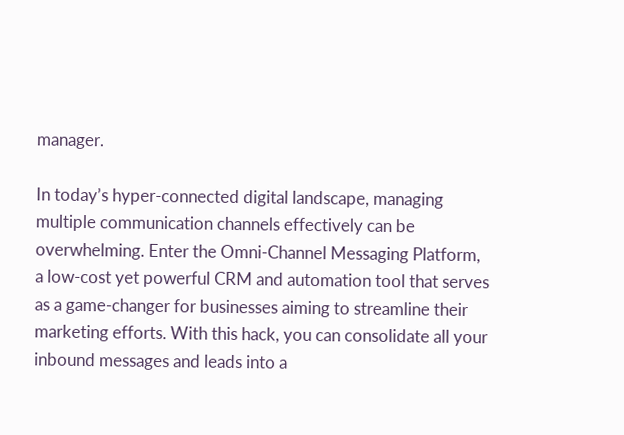manager.

In today’s hyper-connected digital landscape, managing multiple communication channels effectively can be overwhelming. Enter the Omni-Channel Messaging Platform, a low-cost yet powerful CRM and automation tool that serves as a game-changer for businesses aiming to streamline their marketing efforts. With this hack, you can consolidate all your inbound messages and leads into a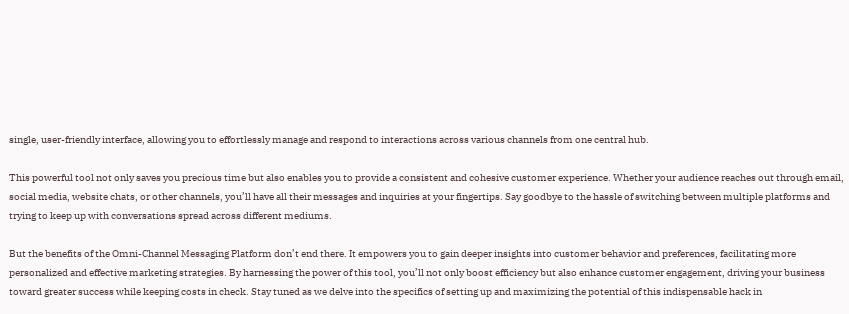single, user-friendly interface, allowing you to effortlessly manage and respond to interactions across various channels from one central hub.

This powerful tool not only saves you precious time but also enables you to provide a consistent and cohesive customer experience. Whether your audience reaches out through email, social media, website chats, or other channels, you’ll have all their messages and inquiries at your fingertips. Say goodbye to the hassle of switching between multiple platforms and trying to keep up with conversations spread across different mediums.

But the benefits of the Omni-Channel Messaging Platform don’t end there. It empowers you to gain deeper insights into customer behavior and preferences, facilitating more personalized and effective marketing strategies. By harnessing the power of this tool, you’ll not only boost efficiency but also enhance customer engagement, driving your business toward greater success while keeping costs in check. Stay tuned as we delve into the specifics of setting up and maximizing the potential of this indispensable hack in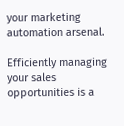your marketing automation arsenal.

Efficiently managing your sales opportunities is a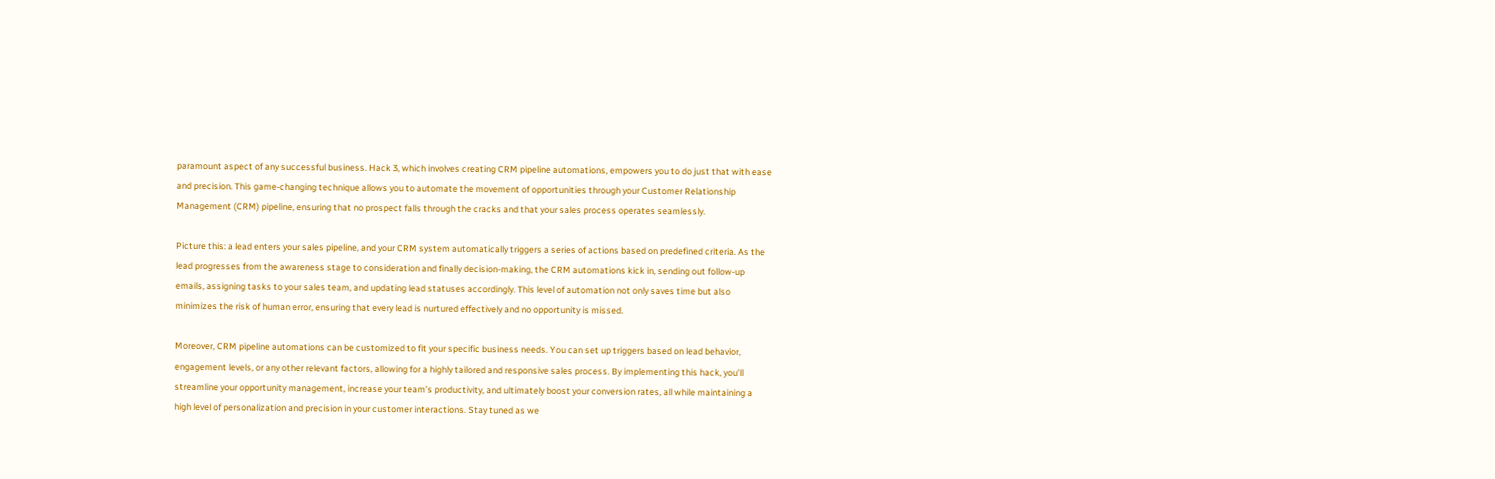paramount aspect of any successful business. Hack 3, which involves creating CRM pipeline automations, empowers you to do just that with ease and precision. This game-changing technique allows you to automate the movement of opportunities through your Customer Relationship Management (CRM) pipeline, ensuring that no prospect falls through the cracks and that your sales process operates seamlessly.

Picture this: a lead enters your sales pipeline, and your CRM system automatically triggers a series of actions based on predefined criteria. As the lead progresses from the awareness stage to consideration and finally decision-making, the CRM automations kick in, sending out follow-up emails, assigning tasks to your sales team, and updating lead statuses accordingly. This level of automation not only saves time but also minimizes the risk of human error, ensuring that every lead is nurtured effectively and no opportunity is missed.

Moreover, CRM pipeline automations can be customized to fit your specific business needs. You can set up triggers based on lead behavior, engagement levels, or any other relevant factors, allowing for a highly tailored and responsive sales process. By implementing this hack, you’ll streamline your opportunity management, increase your team’s productivity, and ultimately boost your conversion rates, all while maintaining a high level of personalization and precision in your customer interactions. Stay tuned as we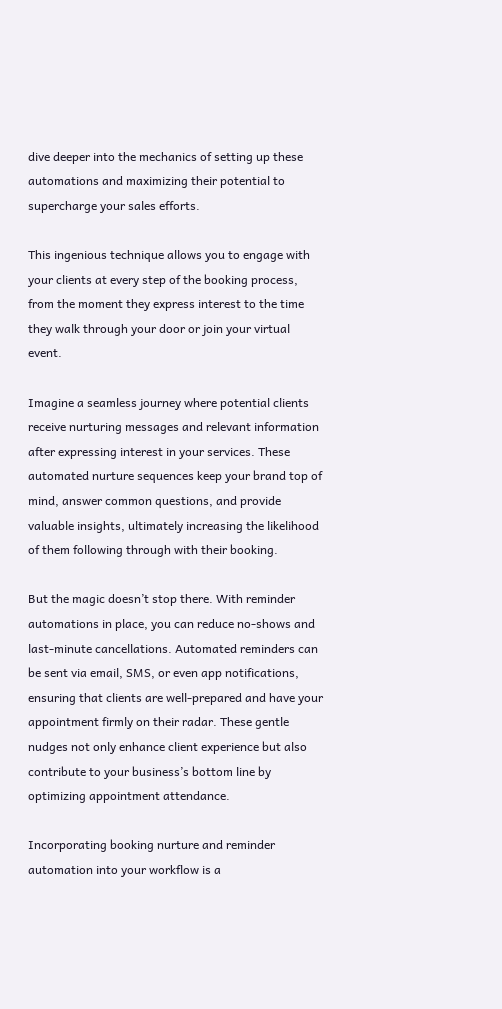dive deeper into the mechanics of setting up these automations and maximizing their potential to supercharge your sales efforts.

This ingenious technique allows you to engage with your clients at every step of the booking process, from the moment they express interest to the time they walk through your door or join your virtual event.

Imagine a seamless journey where potential clients receive nurturing messages and relevant information after expressing interest in your services. These automated nurture sequences keep your brand top of mind, answer common questions, and provide valuable insights, ultimately increasing the likelihood of them following through with their booking.

But the magic doesn’t stop there. With reminder automations in place, you can reduce no-shows and last-minute cancellations. Automated reminders can be sent via email, SMS, or even app notifications, ensuring that clients are well-prepared and have your appointment firmly on their radar. These gentle nudges not only enhance client experience but also contribute to your business’s bottom line by optimizing appointment attendance.

Incorporating booking nurture and reminder automation into your workflow is a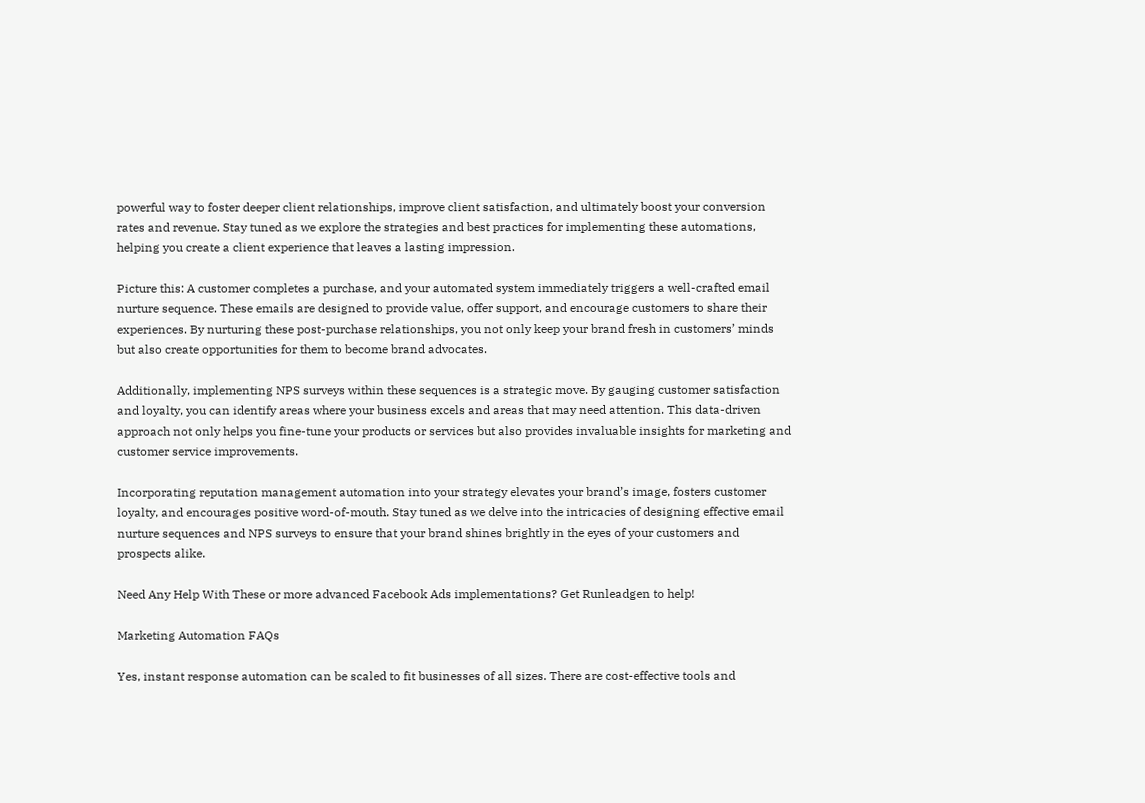powerful way to foster deeper client relationships, improve client satisfaction, and ultimately boost your conversion rates and revenue. Stay tuned as we explore the strategies and best practices for implementing these automations, helping you create a client experience that leaves a lasting impression.

Picture this: A customer completes a purchase, and your automated system immediately triggers a well-crafted email nurture sequence. These emails are designed to provide value, offer support, and encourage customers to share their experiences. By nurturing these post-purchase relationships, you not only keep your brand fresh in customers’ minds but also create opportunities for them to become brand advocates.

Additionally, implementing NPS surveys within these sequences is a strategic move. By gauging customer satisfaction and loyalty, you can identify areas where your business excels and areas that may need attention. This data-driven approach not only helps you fine-tune your products or services but also provides invaluable insights for marketing and customer service improvements.

Incorporating reputation management automation into your strategy elevates your brand’s image, fosters customer loyalty, and encourages positive word-of-mouth. Stay tuned as we delve into the intricacies of designing effective email nurture sequences and NPS surveys to ensure that your brand shines brightly in the eyes of your customers and prospects alike.

Need Any Help With These or more advanced Facebook Ads implementations? Get Runleadgen to help!

Marketing Automation FAQs

Yes, instant response automation can be scaled to fit businesses of all sizes. There are cost-effective tools and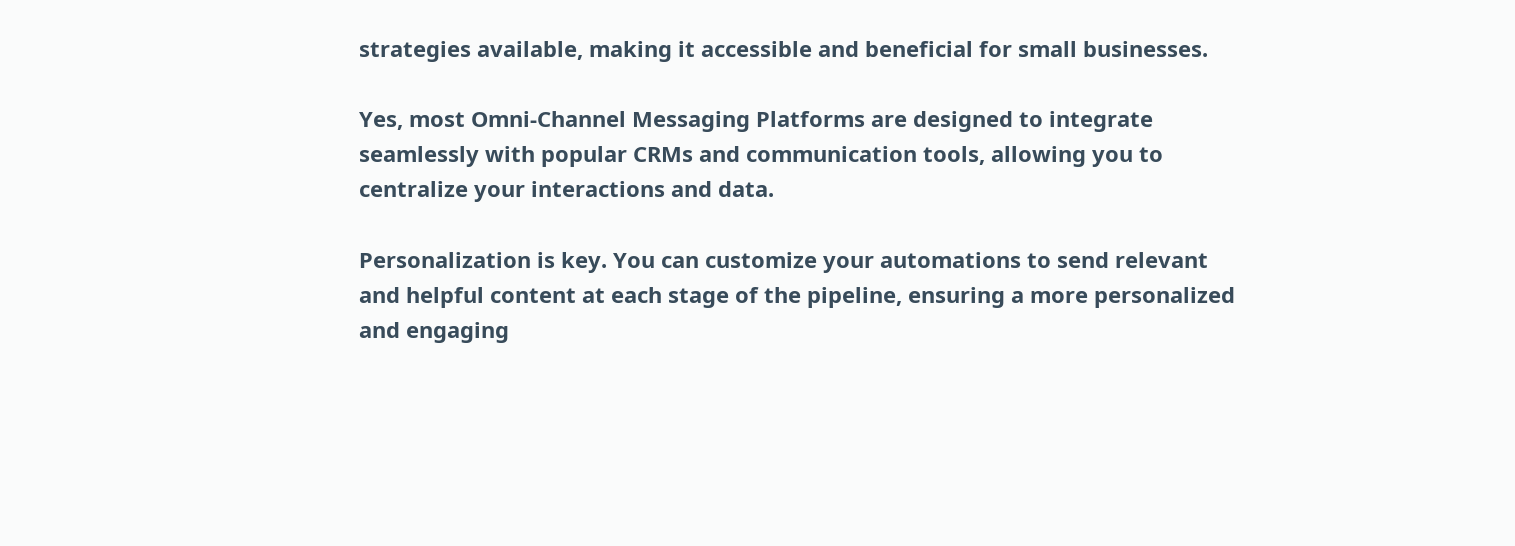strategies available, making it accessible and beneficial for small businesses.

Yes, most Omni-Channel Messaging Platforms are designed to integrate seamlessly with popular CRMs and communication tools, allowing you to centralize your interactions and data.

Personalization is key. You can customize your automations to send relevant and helpful content at each stage of the pipeline, ensuring a more personalized and engaging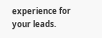experience for your leads.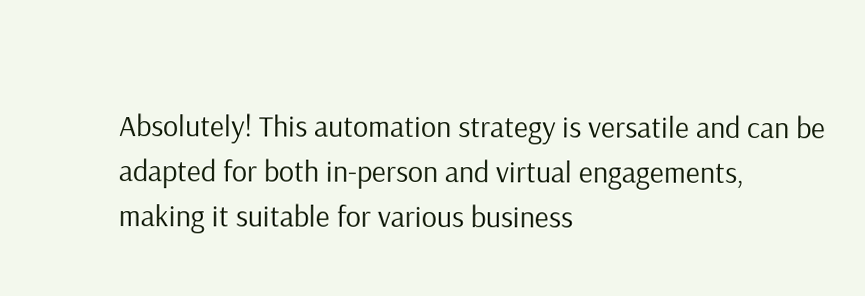Absolutely! This automation strategy is versatile and can be adapted for both in-person and virtual engagements, making it suitable for various business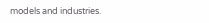models and industries.